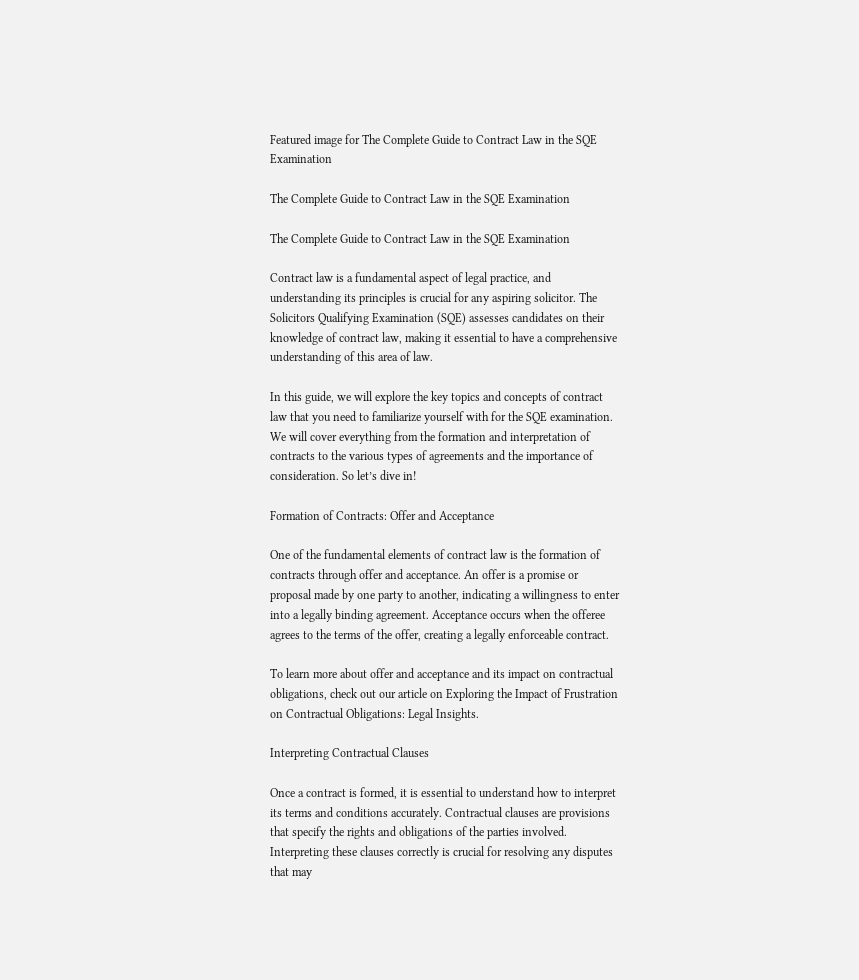Featured image for The Complete Guide to Contract Law in the SQE Examination

The Complete Guide to Contract Law in the SQE Examination

The Complete Guide to Contract Law in the SQE Examination

Contract law is a fundamental aspect of legal practice, and understanding its principles is crucial for any aspiring solicitor. The Solicitors Qualifying Examination (SQE) assesses candidates on their knowledge of contract law, making it essential to have a comprehensive understanding of this area of law.

In this guide, we will explore the key topics and concepts of contract law that you need to familiarize yourself with for the SQE examination. We will cover everything from the formation and interpretation of contracts to the various types of agreements and the importance of consideration. So let’s dive in!

Formation of Contracts: Offer and Acceptance

One of the fundamental elements of contract law is the formation of contracts through offer and acceptance. An offer is a promise or proposal made by one party to another, indicating a willingness to enter into a legally binding agreement. Acceptance occurs when the offeree agrees to the terms of the offer, creating a legally enforceable contract.

To learn more about offer and acceptance and its impact on contractual obligations, check out our article on Exploring the Impact of Frustration on Contractual Obligations: Legal Insights.

Interpreting Contractual Clauses

Once a contract is formed, it is essential to understand how to interpret its terms and conditions accurately. Contractual clauses are provisions that specify the rights and obligations of the parties involved. Interpreting these clauses correctly is crucial for resolving any disputes that may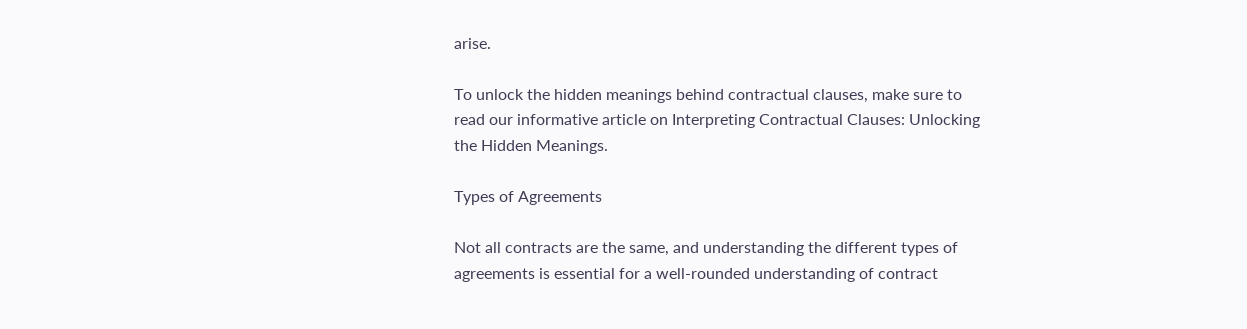arise.

To unlock the hidden meanings behind contractual clauses, make sure to read our informative article on Interpreting Contractual Clauses: Unlocking the Hidden Meanings.

Types of Agreements

Not all contracts are the same, and understanding the different types of agreements is essential for a well-rounded understanding of contract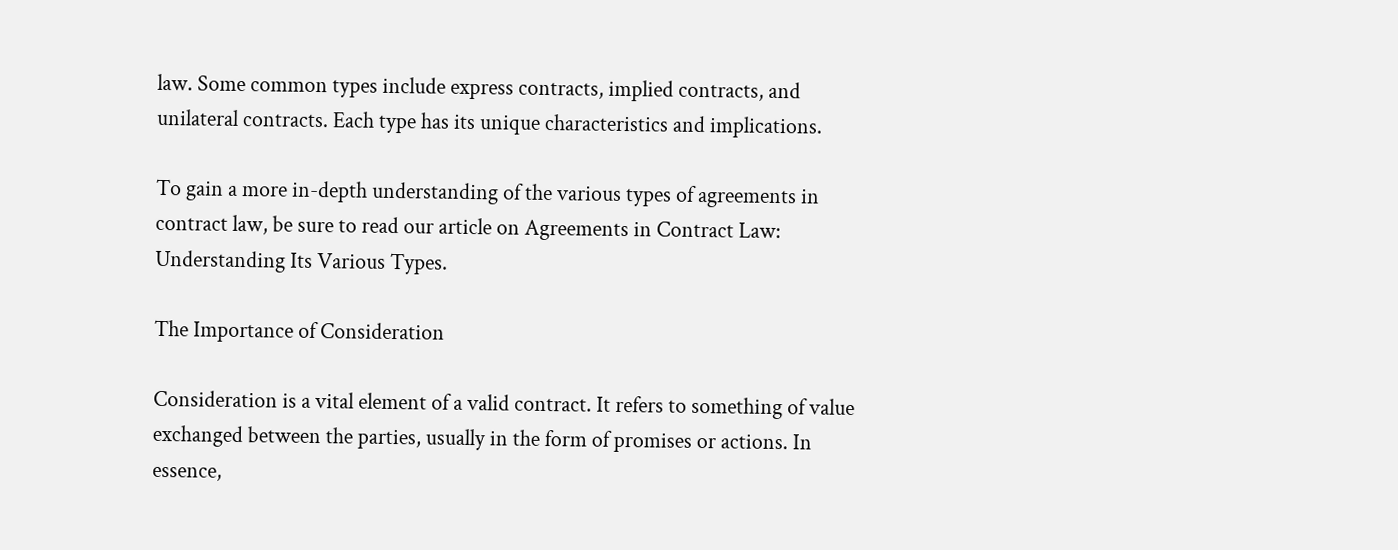law. Some common types include express contracts, implied contracts, and unilateral contracts. Each type has its unique characteristics and implications.

To gain a more in-depth understanding of the various types of agreements in contract law, be sure to read our article on Agreements in Contract Law: Understanding Its Various Types.

The Importance of Consideration

Consideration is a vital element of a valid contract. It refers to something of value exchanged between the parties, usually in the form of promises or actions. In essence,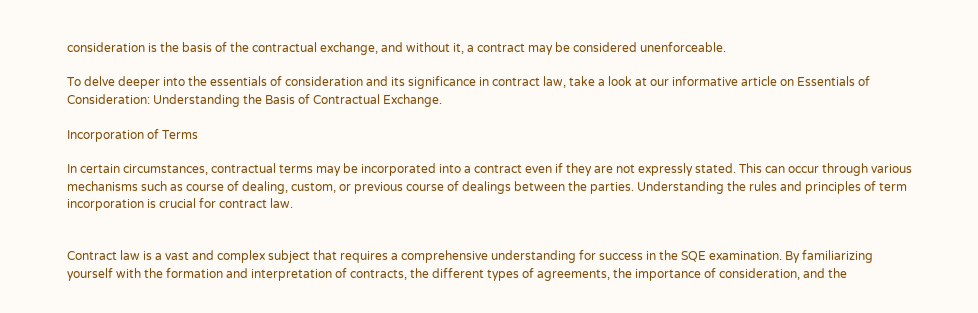consideration is the basis of the contractual exchange, and without it, a contract may be considered unenforceable.

To delve deeper into the essentials of consideration and its significance in contract law, take a look at our informative article on Essentials of Consideration: Understanding the Basis of Contractual Exchange.

Incorporation of Terms

In certain circumstances, contractual terms may be incorporated into a contract even if they are not expressly stated. This can occur through various mechanisms such as course of dealing, custom, or previous course of dealings between the parties. Understanding the rules and principles of term incorporation is crucial for contract law.


Contract law is a vast and complex subject that requires a comprehensive understanding for success in the SQE examination. By familiarizing yourself with the formation and interpretation of contracts, the different types of agreements, the importance of consideration, and the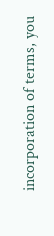incorporation of terms, you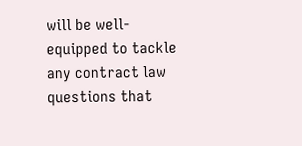will be well-equipped to tackle any contract law questions that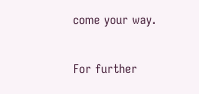come your way.

For further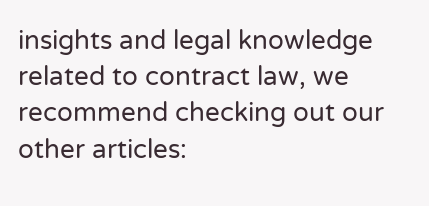insights and legal knowledge related to contract law, we recommend checking out our other articles: